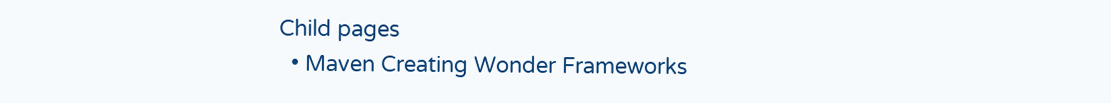Child pages
  • Maven Creating Wonder Frameworks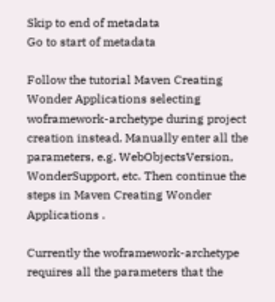Skip to end of metadata
Go to start of metadata

Follow the tutorial Maven Creating Wonder Applications selecting woframework-archetype during project creation instead. Manually enter all the parameters, e.g. WebObjectsVersion, WonderSupport, etc. Then continue the steps in Maven Creating Wonder Applications .

Currently the woframework-archetype requires all the parameters that the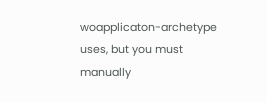woapplicaton-archetype uses, but you must manually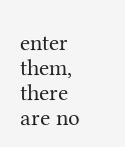enter them, there are no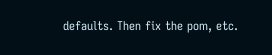defaults. Then fix the pom, etc.